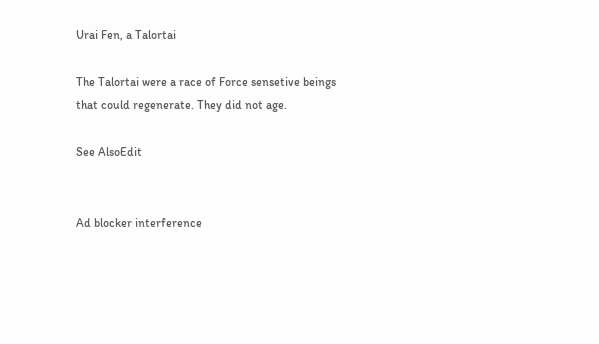Urai Fen, a Talortai

The Talortai were a race of Force sensetive beings that could regenerate. They did not age.

See AlsoEdit


Ad blocker interference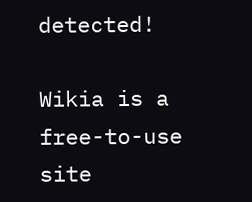detected!

Wikia is a free-to-use site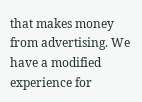that makes money from advertising. We have a modified experience for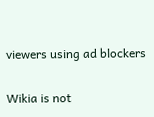viewers using ad blockers

Wikia is not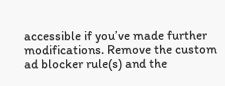accessible if you’ve made further modifications. Remove the custom ad blocker rule(s) and the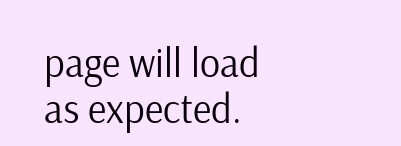page will load as expected.